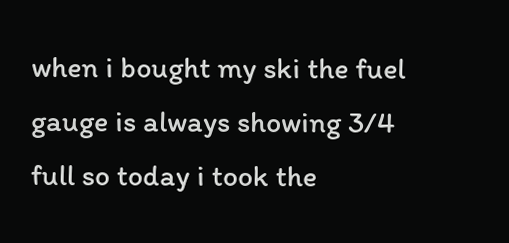when i bought my ski the fuel gauge is always showing 3/4 full so today i took the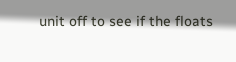unit off to see if the floats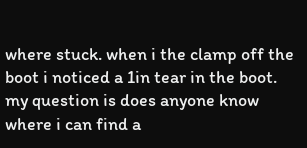where stuck. when i the clamp off the boot i noticed a 1in tear in the boot. my question is does anyone know where i can find a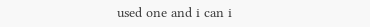used one and i can i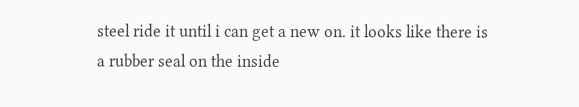steel ride it until i can get a new on. it looks like there is a rubber seal on the inside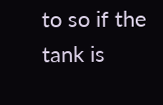to so if the tank is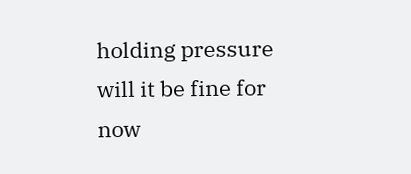holding pressure will it be fine for now